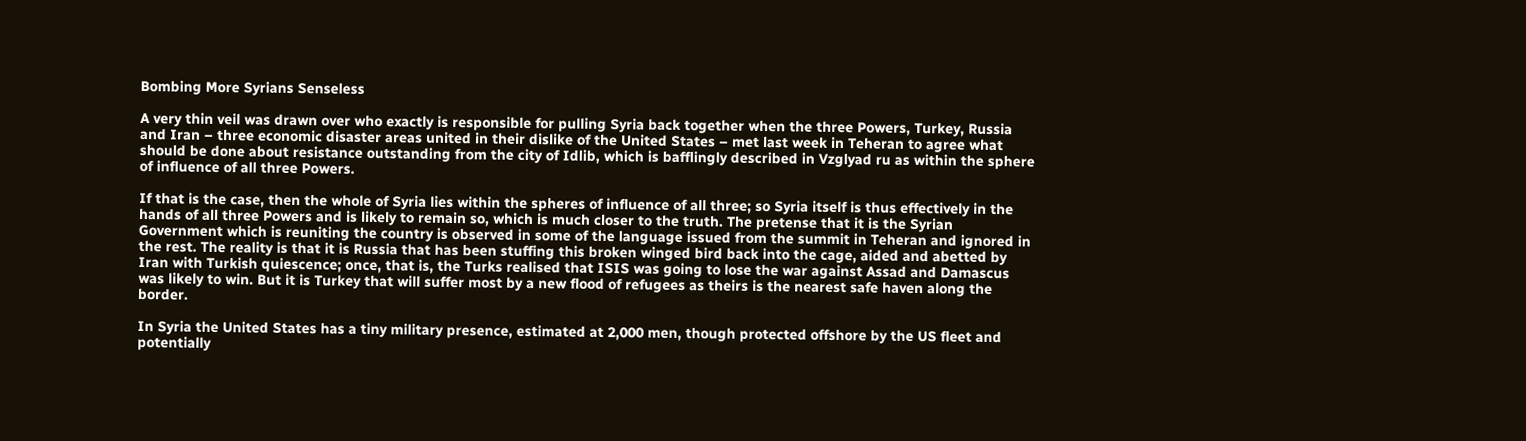Bombing More Syrians Senseless

A very thin veil was drawn over who exactly is responsible for pulling Syria back together when the three Powers, Turkey, Russia and Iran – three economic disaster areas united in their dislike of the United States – met last week in Teheran to agree what should be done about resistance outstanding from the city of Idlib, which is bafflingly described in Vzglyad ru as within the sphere of influence of all three Powers.

If that is the case, then the whole of Syria lies within the spheres of influence of all three; so Syria itself is thus effectively in the hands of all three Powers and is likely to remain so, which is much closer to the truth. The pretense that it is the Syrian Government which is reuniting the country is observed in some of the language issued from the summit in Teheran and ignored in the rest. The reality is that it is Russia that has been stuffing this broken winged bird back into the cage, aided and abetted by Iran with Turkish quiescence; once, that is, the Turks realised that ISIS was going to lose the war against Assad and Damascus was likely to win. But it is Turkey that will suffer most by a new flood of refugees as theirs is the nearest safe haven along the border.

In Syria the United States has a tiny military presence, estimated at 2,000 men, though protected offshore by the US fleet and potentially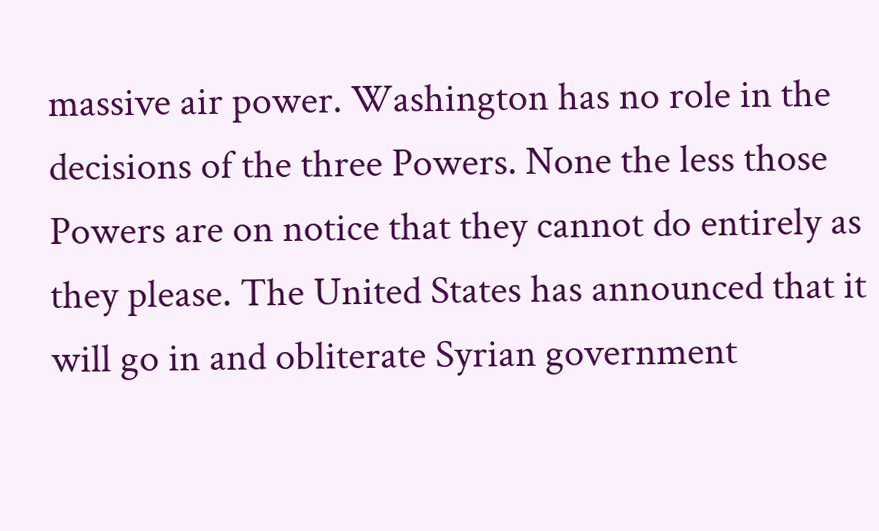massive air power. Washington has no role in the decisions of the three Powers. None the less those Powers are on notice that they cannot do entirely as they please. The United States has announced that it will go in and obliterate Syrian government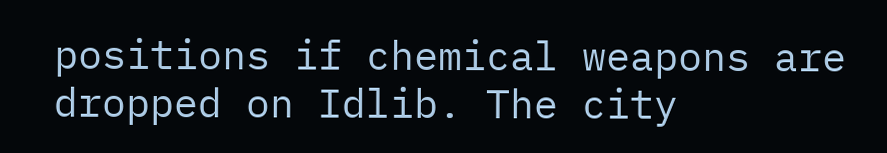positions if chemical weapons are dropped on Idlib. The city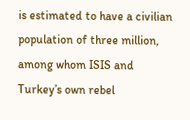is estimated to have a civilian population of three million, among whom ISIS and Turkey’s own rebel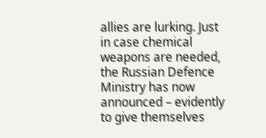allies are lurking. Just in case chemical weapons are needed, the Russian Defence Ministry has now announced – evidently to give themselves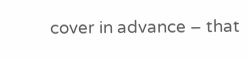cover in advance – that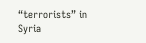“terrorists” in Syria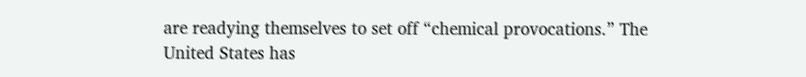are readying themselves to set off “chemical provocations.” The United States has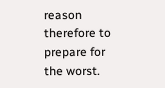reason therefore to prepare for the worst.